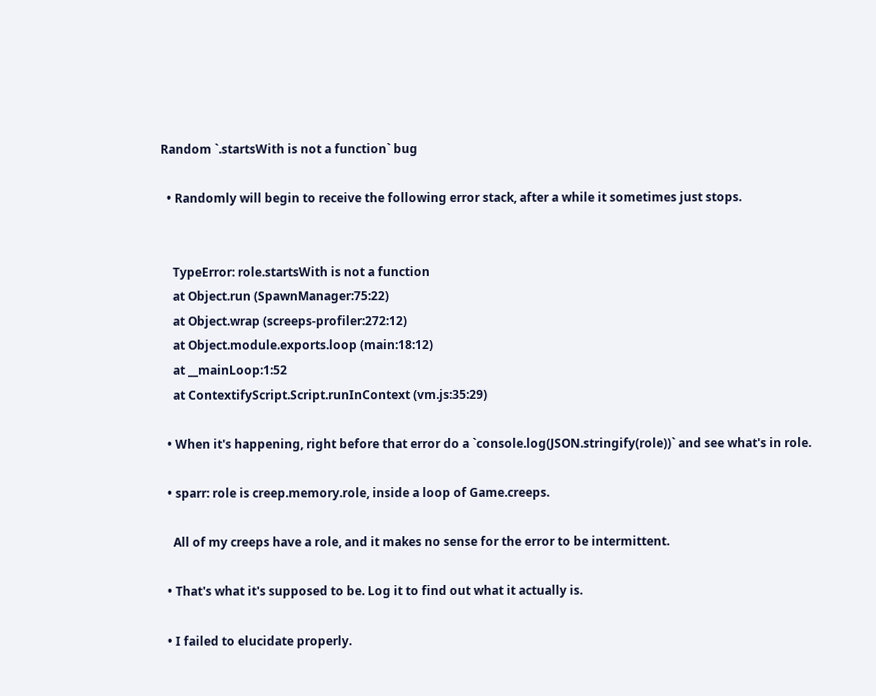Random `.startsWith is not a function` bug

  • Randomly will begin to receive the following error stack, after a while it sometimes just stops.


    TypeError: role.startsWith is not a function
    at Object.run (SpawnManager:75:22)
    at Object.wrap (screeps-profiler:272:12)
    at Object.module.exports.loop (main:18:12)
    at __mainLoop:1:52
    at ContextifyScript.Script.runInContext (vm.js:35:29)

  • When it's happening, right before that error do a `console.log(JSON.stringify(role))` and see what's in role.

  • sparr: role is creep.memory.role, inside a loop of Game.creeps.

    All of my creeps have a role, and it makes no sense for the error to be intermittent.

  • That's what it's supposed to be. Log it to find out what it actually is.

  • I failed to elucidate properly.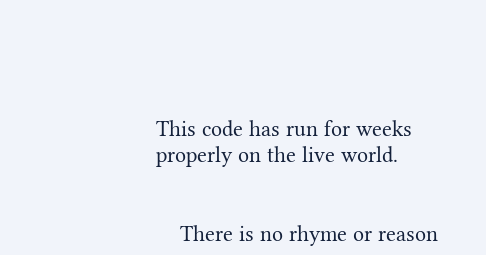This code has run for weeks properly on the live world.


    There is no rhyme or reason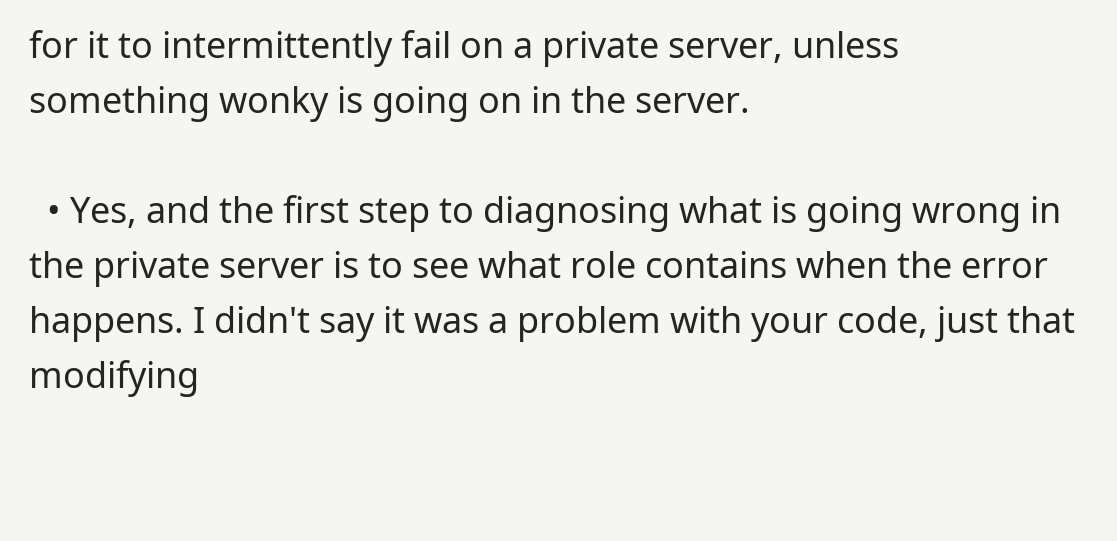for it to intermittently fail on a private server, unless something wonky is going on in the server.

  • Yes, and the first step to diagnosing what is going wrong in the private server is to see what role contains when the error happens. I didn't say it was a problem with your code, just that modifying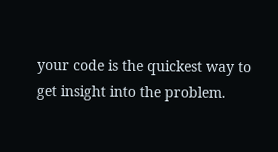your code is the quickest way to get insight into the problem.